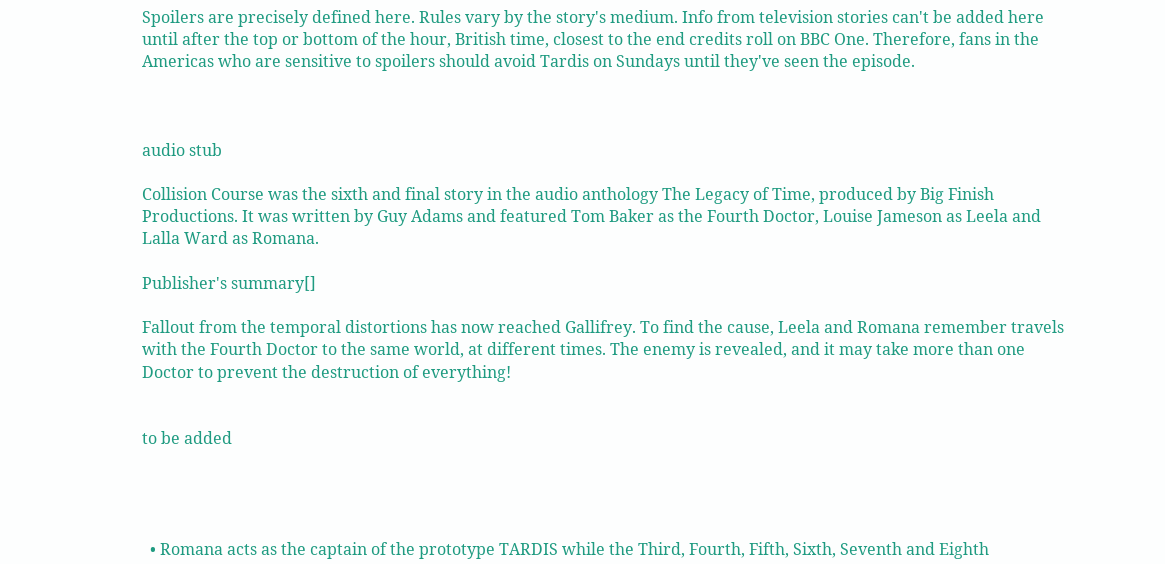Spoilers are precisely defined here. Rules vary by the story's medium. Info from television stories can't be added here until after the top or bottom of the hour, British time, closest to the end credits roll on BBC One. Therefore, fans in the Americas who are sensitive to spoilers should avoid Tardis on Sundays until they've seen the episode.



audio stub

Collision Course was the sixth and final story in the audio anthology The Legacy of Time, produced by Big Finish Productions. It was written by Guy Adams and featured Tom Baker as the Fourth Doctor, Louise Jameson as Leela and Lalla Ward as Romana.

Publisher's summary[]

Fallout from the temporal distortions has now reached Gallifrey. To find the cause, Leela and Romana remember travels with the Fourth Doctor to the same world, at different times. The enemy is revealed, and it may take more than one Doctor to prevent the destruction of everything!


to be added




  • Romana acts as the captain of the prototype TARDIS while the Third, Fourth, Fifth, Sixth, Seventh and Eighth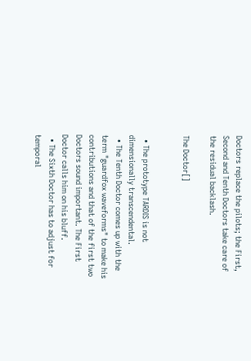Doctors replace the pilots; the First, Second and Tenth Doctors take care of the residual backlash.

The Doctor[]


  • The prototype TARDIS is not dimensionally transcendental.
  • The Tenth Doctor comes up with the term "guardfox waveforms" to make his contributions and that of the first two Doctors sound important. The First Doctor calls him on his bluff.
  • The Sixth Doctor has to adjust for temporal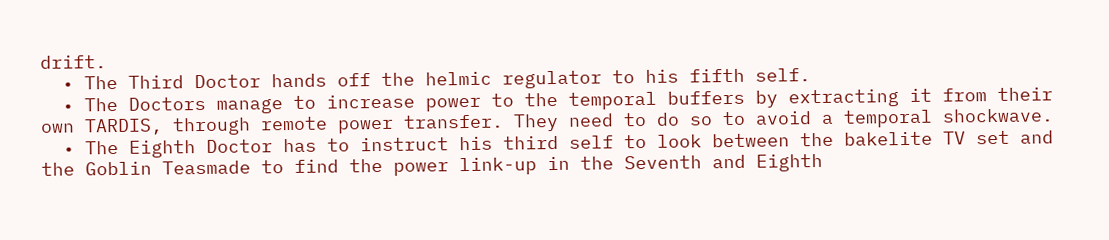drift.
  • The Third Doctor hands off the helmic regulator to his fifth self.
  • The Doctors manage to increase power to the temporal buffers by extracting it from their own TARDIS, through remote power transfer. They need to do so to avoid a temporal shockwave.
  • The Eighth Doctor has to instruct his third self to look between the bakelite TV set and the Goblin Teasmade to find the power link-up in the Seventh and Eighth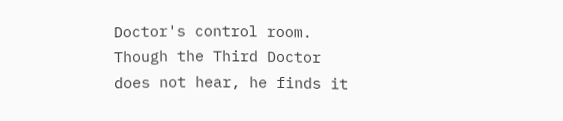Doctor's control room. Though the Third Doctor does not hear, he finds it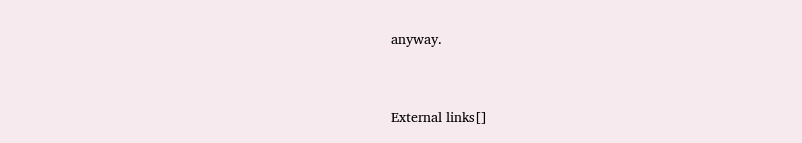anyway.



External links[]